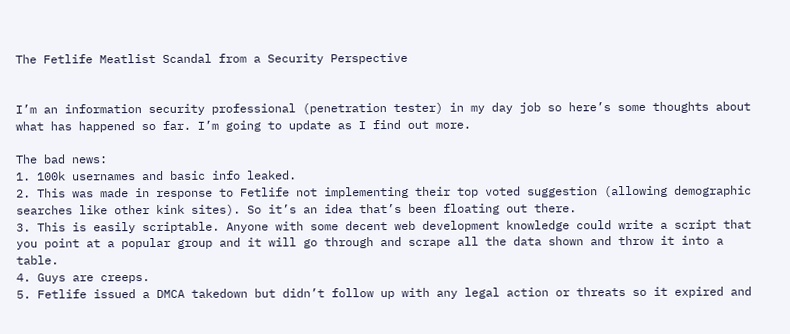The Fetlife Meatlist Scandal from a Security Perspective


I’m an information security professional (penetration tester) in my day job so here’s some thoughts about what has happened so far. I’m going to update as I find out more.

The bad news:
1. 100k usernames and basic info leaked.
2. This was made in response to Fetlife not implementing their top voted suggestion (allowing demographic searches like other kink sites). So it’s an idea that’s been floating out there.
3. This is easily scriptable. Anyone with some decent web development knowledge could write a script that you point at a popular group and it will go through and scrape all the data shown and throw it into a table.
4. Guys are creeps.
5. Fetlife issued a DMCA takedown but didn’t follow up with any legal action or threats so it expired and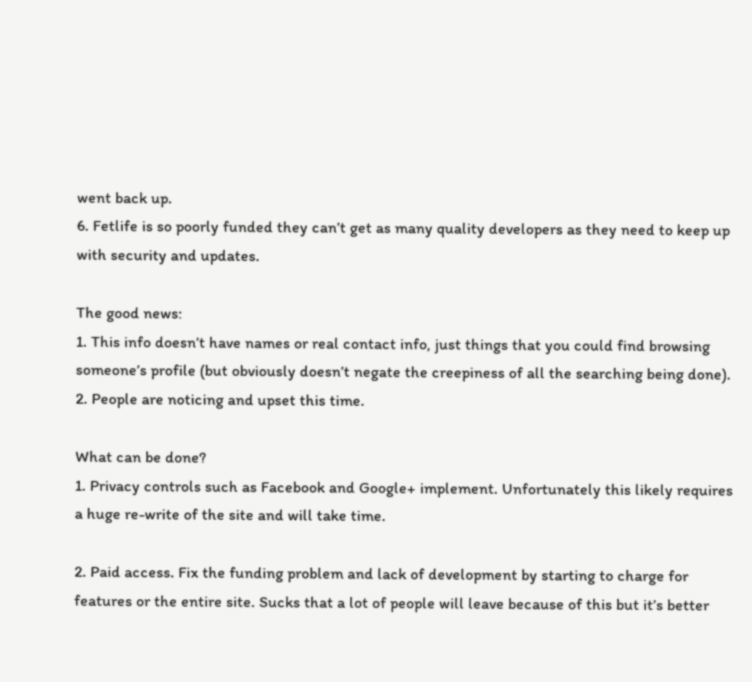went back up.
6. Fetlife is so poorly funded they can’t get as many quality developers as they need to keep up with security and updates.

The good news:
1. This info doesn’t have names or real contact info, just things that you could find browsing someone’s profile (but obviously doesn’t negate the creepiness of all the searching being done).
2. People are noticing and upset this time.

What can be done?
1. Privacy controls such as Facebook and Google+ implement. Unfortunately this likely requires a huge re-write of the site and will take time.

2. Paid access. Fix the funding problem and lack of development by starting to charge for features or the entire site. Sucks that a lot of people will leave because of this but it’s better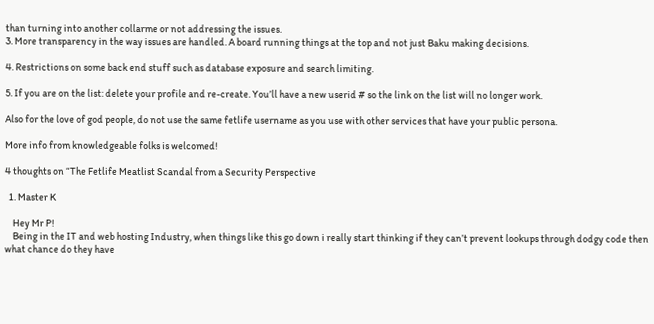than turning into another collarme or not addressing the issues.
3. More transparency in the way issues are handled. A board running things at the top and not just Baku making decisions.

4. Restrictions on some back end stuff such as database exposure and search limiting.

5. If you are on the list: delete your profile and re-create. You’ll have a new userid # so the link on the list will no longer work.

Also for the love of god people, do not use the same fetlife username as you use with other services that have your public persona.

More info from knowledgeable folks is welcomed!

4 thoughts on “The Fetlife Meatlist Scandal from a Security Perspective

  1. Master K

    Hey Mr P!
    Being in the IT and web hosting Industry, when things like this go down i really start thinking if they can’t prevent lookups through dodgy code then what chance do they have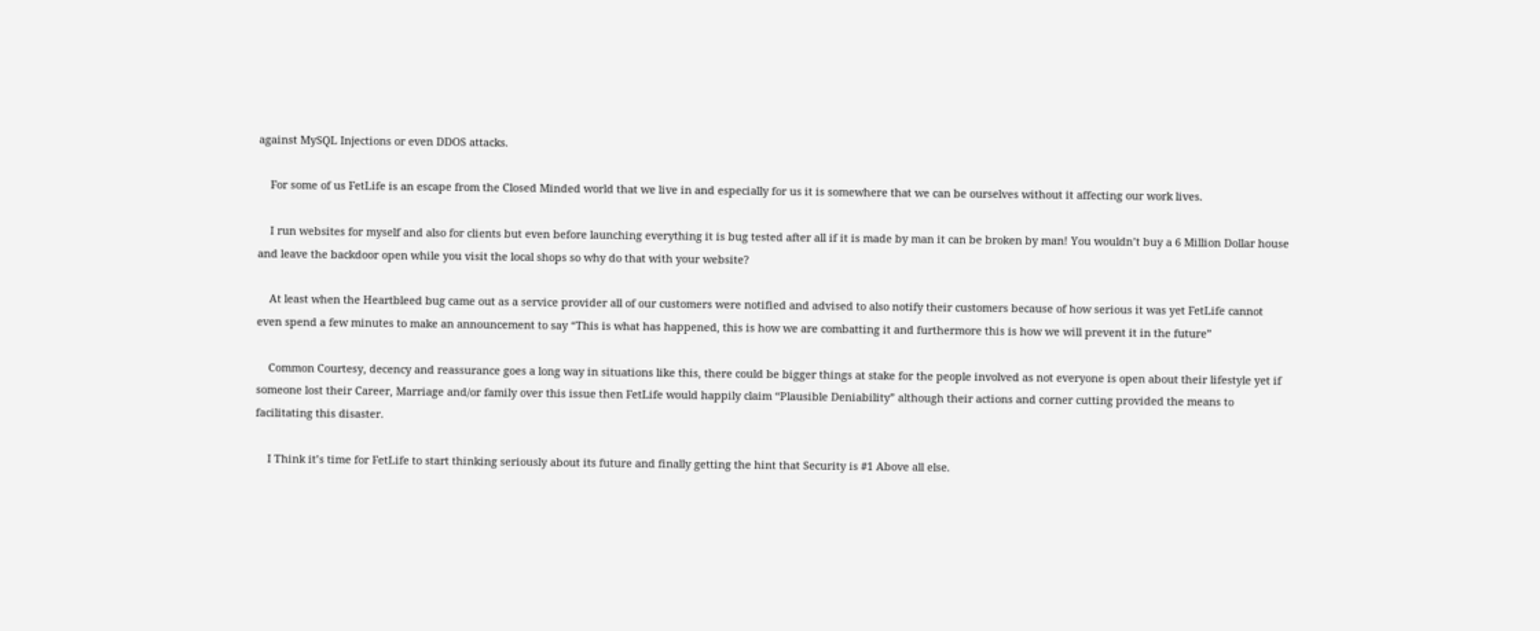against MySQL Injections or even DDOS attacks.

    For some of us FetLife is an escape from the Closed Minded world that we live in and especially for us it is somewhere that we can be ourselves without it affecting our work lives.

    I run websites for myself and also for clients but even before launching everything it is bug tested after all if it is made by man it can be broken by man! You wouldn’t buy a 6 Million Dollar house and leave the backdoor open while you visit the local shops so why do that with your website?

    At least when the Heartbleed bug came out as a service provider all of our customers were notified and advised to also notify their customers because of how serious it was yet FetLife cannot even spend a few minutes to make an announcement to say “This is what has happened, this is how we are combatting it and furthermore this is how we will prevent it in the future”

    Common Courtesy, decency and reassurance goes a long way in situations like this, there could be bigger things at stake for the people involved as not everyone is open about their lifestyle yet if someone lost their Career, Marriage and/or family over this issue then FetLife would happily claim “Plausible Deniability” although their actions and corner cutting provided the means to facilitating this disaster.

    I Think it’s time for FetLife to start thinking seriously about its future and finally getting the hint that Security is #1 Above all else.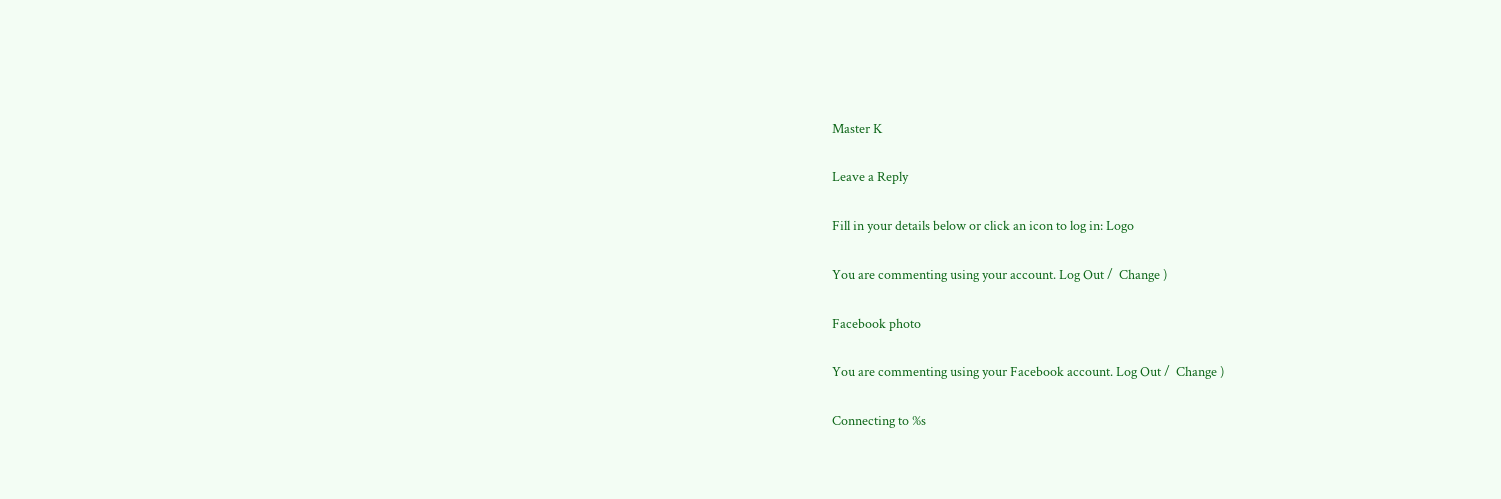Master K

Leave a Reply

Fill in your details below or click an icon to log in: Logo

You are commenting using your account. Log Out /  Change )

Facebook photo

You are commenting using your Facebook account. Log Out /  Change )

Connecting to %s